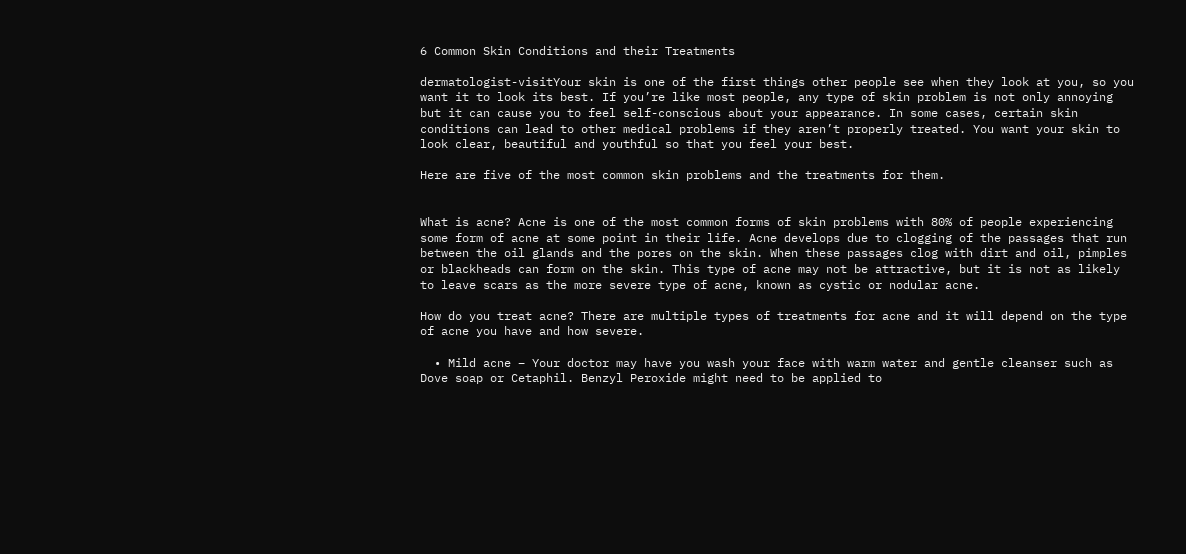6 Common Skin Conditions and their Treatments

dermatologist-visitYour skin is one of the first things other people see when they look at you, so you want it to look its best. If you’re like most people, any type of skin problem is not only annoying but it can cause you to feel self-conscious about your appearance. In some cases, certain skin conditions can lead to other medical problems if they aren’t properly treated. You want your skin to look clear, beautiful and youthful so that you feel your best.

Here are five of the most common skin problems and the treatments for them.


What is acne? Acne is one of the most common forms of skin problems with 80% of people experiencing some form of acne at some point in their life. Acne develops due to clogging of the passages that run between the oil glands and the pores on the skin. When these passages clog with dirt and oil, pimples or blackheads can form on the skin. This type of acne may not be attractive, but it is not as likely to leave scars as the more severe type of acne, known as cystic or nodular acne.

How do you treat acne? There are multiple types of treatments for acne and it will depend on the type of acne you have and how severe.

  • Mild acne – Your doctor may have you wash your face with warm water and gentle cleanser such as Dove soap or Cetaphil. Benzyl Peroxide might need to be applied to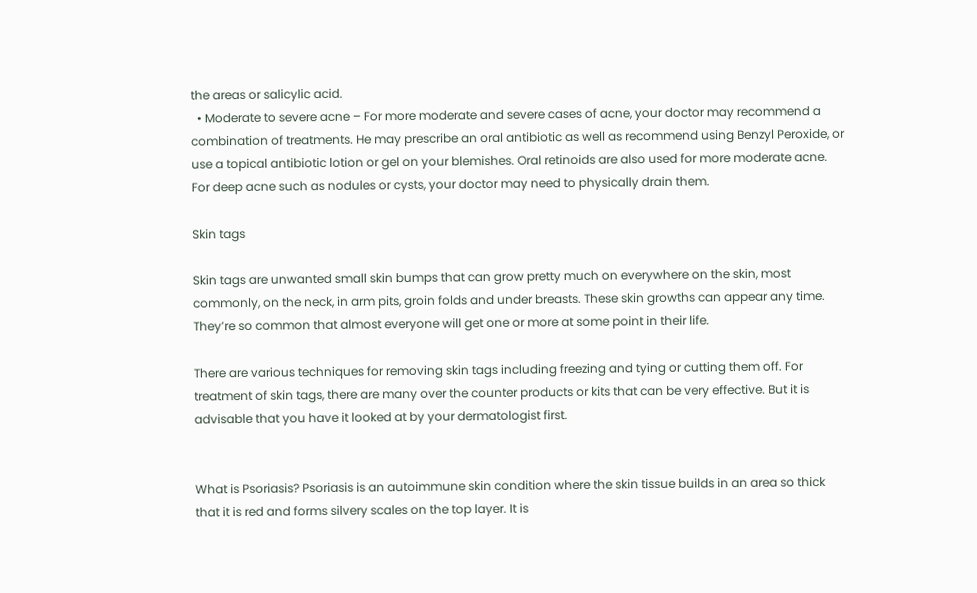the areas or salicylic acid.
  • Moderate to severe acne – For more moderate and severe cases of acne, your doctor may recommend a combination of treatments. He may prescribe an oral antibiotic as well as recommend using Benzyl Peroxide, or use a topical antibiotic lotion or gel on your blemishes. Oral retinoids are also used for more moderate acne. For deep acne such as nodules or cysts, your doctor may need to physically drain them.

Skin tags

Skin tags are unwanted small skin bumps that can grow pretty much on everywhere on the skin, most commonly, on the neck, in arm pits, groin folds and under breasts. These skin growths can appear any time. They’re so common that almost everyone will get one or more at some point in their life.

There are various techniques for removing skin tags including freezing and tying or cutting them off. For treatment of skin tags, there are many over the counter products or kits that can be very effective. But it is advisable that you have it looked at by your dermatologist first.


What is Psoriasis? Psoriasis is an autoimmune skin condition where the skin tissue builds in an area so thick that it is red and forms silvery scales on the top layer. It is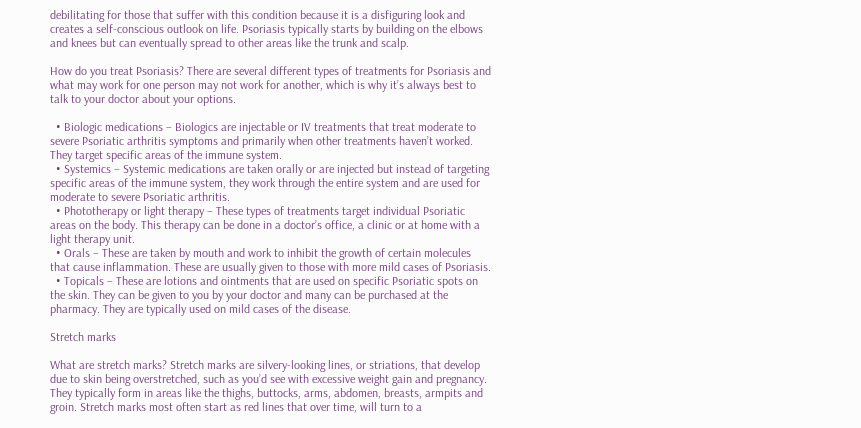debilitating for those that suffer with this condition because it is a disfiguring look and creates a self-conscious outlook on life. Psoriasis typically starts by building on the elbows and knees but can eventually spread to other areas like the trunk and scalp.

How do you treat Psoriasis? There are several different types of treatments for Psoriasis and what may work for one person may not work for another, which is why it’s always best to talk to your doctor about your options.

  • Biologic medications – Biologics are injectable or IV treatments that treat moderate to severe Psoriatic arthritis symptoms and primarily when other treatments haven’t worked. They target specific areas of the immune system.
  • Systemics – Systemic medications are taken orally or are injected but instead of targeting specific areas of the immune system, they work through the entire system and are used for moderate to severe Psoriatic arthritis.
  • Phototherapy or light therapy – These types of treatments target individual Psoriatic areas on the body. This therapy can be done in a doctor’s office, a clinic or at home with a light therapy unit.
  • Orals – These are taken by mouth and work to inhibit the growth of certain molecules that cause inflammation. These are usually given to those with more mild cases of Psoriasis.
  • Topicals – These are lotions and ointments that are used on specific Psoriatic spots on the skin. They can be given to you by your doctor and many can be purchased at the pharmacy. They are typically used on mild cases of the disease.

Stretch marks

What are stretch marks? Stretch marks are silvery-looking lines, or striations, that develop due to skin being overstretched, such as you’d see with excessive weight gain and pregnancy. They typically form in areas like the thighs, buttocks, arms, abdomen, breasts, armpits and groin. Stretch marks most often start as red lines that over time, will turn to a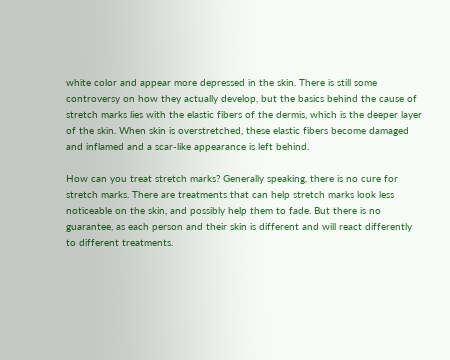white color and appear more depressed in the skin. There is still some controversy on how they actually develop, but the basics behind the cause of stretch marks lies with the elastic fibers of the dermis, which is the deeper layer of the skin. When skin is overstretched, these elastic fibers become damaged and inflamed and a scar-like appearance is left behind.

How can you treat stretch marks? Generally speaking, there is no cure for stretch marks. There are treatments that can help stretch marks look less noticeable on the skin, and possibly help them to fade. But there is no guarantee, as each person and their skin is different and will react differently to different treatments.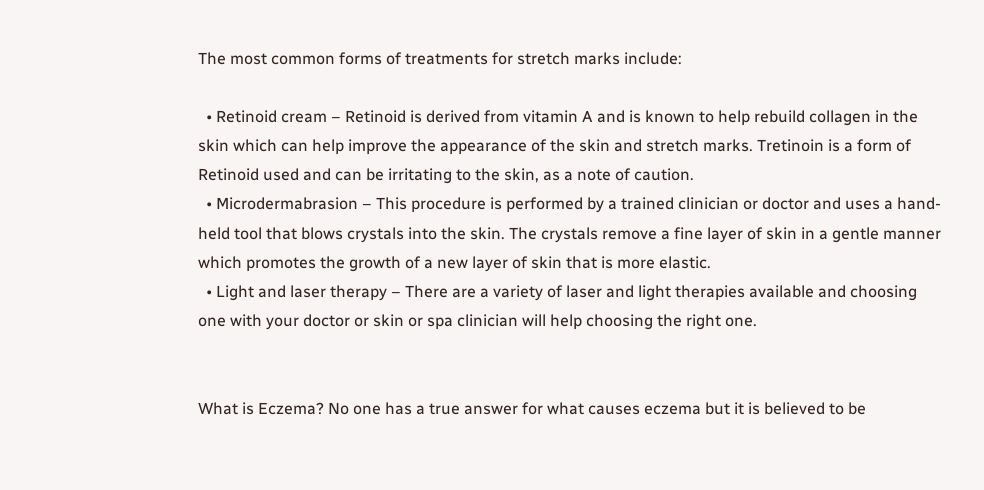The most common forms of treatments for stretch marks include:

  • Retinoid cream – Retinoid is derived from vitamin A and is known to help rebuild collagen in the skin which can help improve the appearance of the skin and stretch marks. Tretinoin is a form of Retinoid used and can be irritating to the skin, as a note of caution.
  • Microdermabrasion – This procedure is performed by a trained clinician or doctor and uses a hand-held tool that blows crystals into the skin. The crystals remove a fine layer of skin in a gentle manner which promotes the growth of a new layer of skin that is more elastic.
  • Light and laser therapy – There are a variety of laser and light therapies available and choosing one with your doctor or skin or spa clinician will help choosing the right one.


What is Eczema? No one has a true answer for what causes eczema but it is believed to be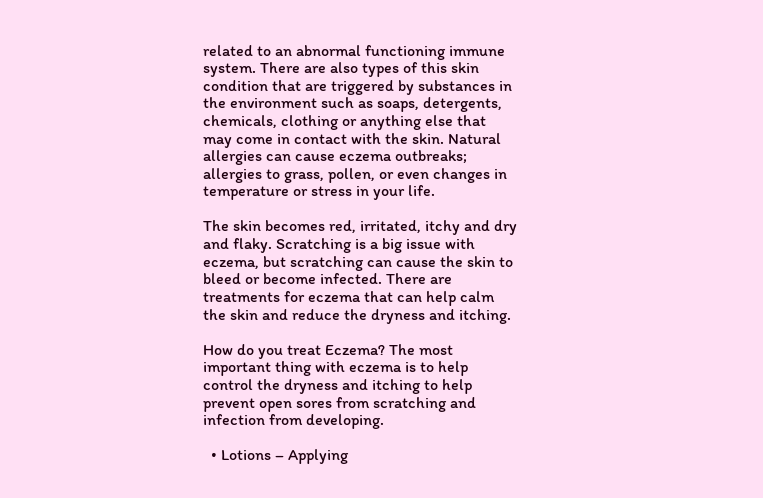related to an abnormal functioning immune system. There are also types of this skin condition that are triggered by substances in the environment such as soaps, detergents, chemicals, clothing or anything else that may come in contact with the skin. Natural allergies can cause eczema outbreaks; allergies to grass, pollen, or even changes in temperature or stress in your life.

The skin becomes red, irritated, itchy and dry and flaky. Scratching is a big issue with eczema, but scratching can cause the skin to bleed or become infected. There are treatments for eczema that can help calm the skin and reduce the dryness and itching.

How do you treat Eczema? The most important thing with eczema is to help control the dryness and itching to help prevent open sores from scratching and infection from developing.

  • Lotions – Applying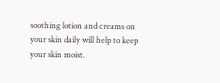soothing lotion and creams on your skin daily will help to keep your skin moist.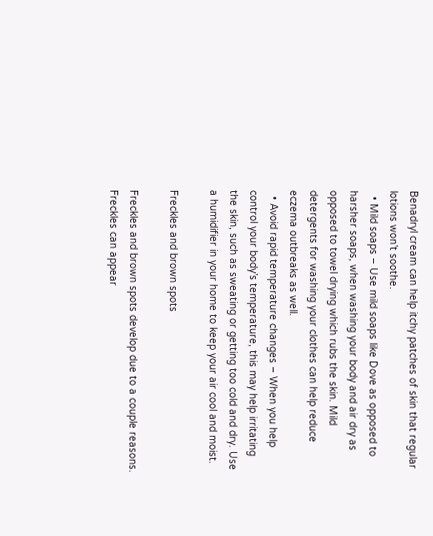Benadryl cream can help itchy patches of skin that regular lotions won’t soothe.
  • Mild soaps – Use mild soaps like Dove as opposed to harsher soaps, when washing your body and air dry as opposed to towel drying which rubs the skin. Mild detergents for washing your clothes can help reduce eczema outbreaks as well.
  • Avoid rapid temperature changes – When you help control your body’s temperature, this may help irritating the skin, such as sweating or getting too cold and dry. Use a humidifier in your home to keep your air cool and moist.

Freckles and brown spots

Freckles and brown spots develop due to a couple reasons. Freckles can appear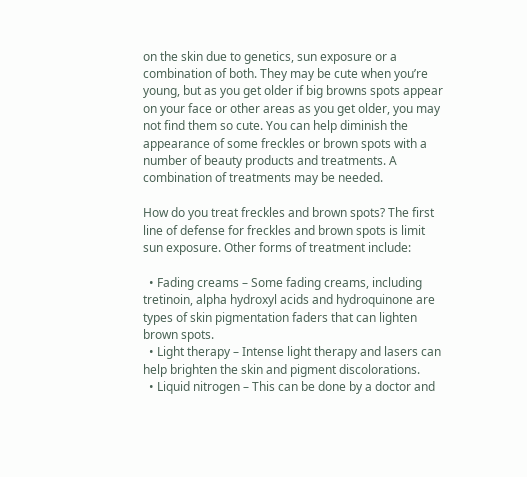on the skin due to genetics, sun exposure or a combination of both. They may be cute when you’re young, but as you get older if big browns spots appear on your face or other areas as you get older, you may not find them so cute. You can help diminish the appearance of some freckles or brown spots with a number of beauty products and treatments. A combination of treatments may be needed.

How do you treat freckles and brown spots? The first line of defense for freckles and brown spots is limit sun exposure. Other forms of treatment include:

  • Fading creams – Some fading creams, including tretinoin, alpha hydroxyl acids and hydroquinone are types of skin pigmentation faders that can lighten brown spots.
  • Light therapy – Intense light therapy and lasers can help brighten the skin and pigment discolorations.
  • Liquid nitrogen – This can be done by a doctor and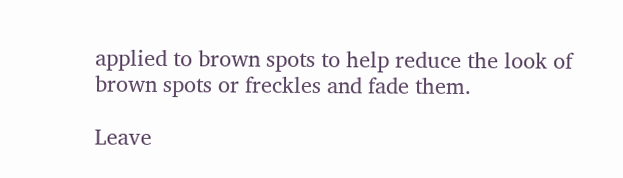applied to brown spots to help reduce the look of brown spots or freckles and fade them.

Leave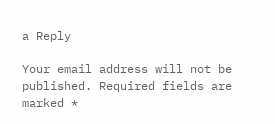a Reply

Your email address will not be published. Required fields are marked *